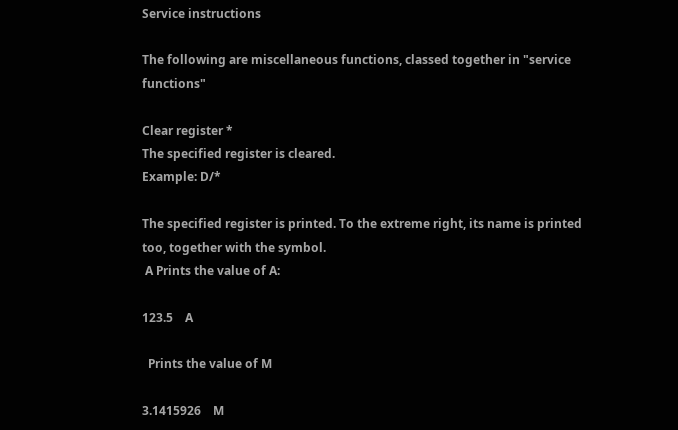Service instructions

The following are miscellaneous functions, classed together in "service functions"

Clear register *
The specified register is cleared.
Example: D/*

The specified register is printed. To the extreme right, its name is printed too, together with the symbol.
 A Prints the value of A:

123.5    A

  Prints the value of M

3.1415926    M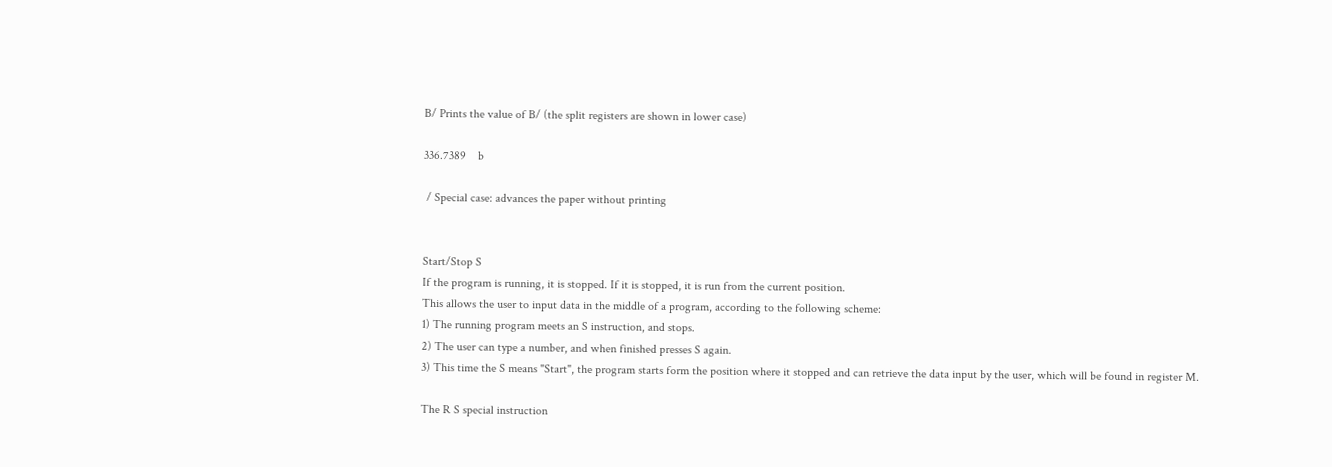B/ Prints the value of B/ (the split registers are shown in lower case)

336.7389    b

 / Special case: advances the paper without printing


Start/Stop S
If the program is running, it is stopped. If it is stopped, it is run from the current position.
This allows the user to input data in the middle of a program, according to the following scheme:
1) The running program meets an S instruction, and stops.
2) The user can type a number, and when finished presses S again.
3) This time the S means "Start", the program starts form the position where it stopped and can retrieve the data input by the user, which will be found in register M.

The R S special instruction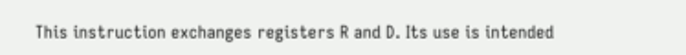This instruction exchanges registers R and D. Its use is intended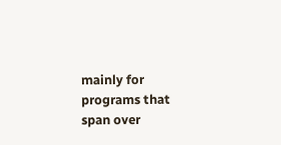mainly for programs that span over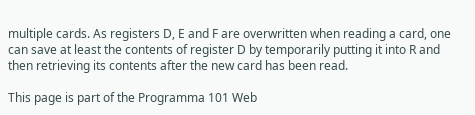multiple cards. As registers D, E and F are overwritten when reading a card, one can save at least the contents of register D by temporarily putting it into R and then retrieving its contents after the new card has been read.

This page is part of the Programma 101 Web